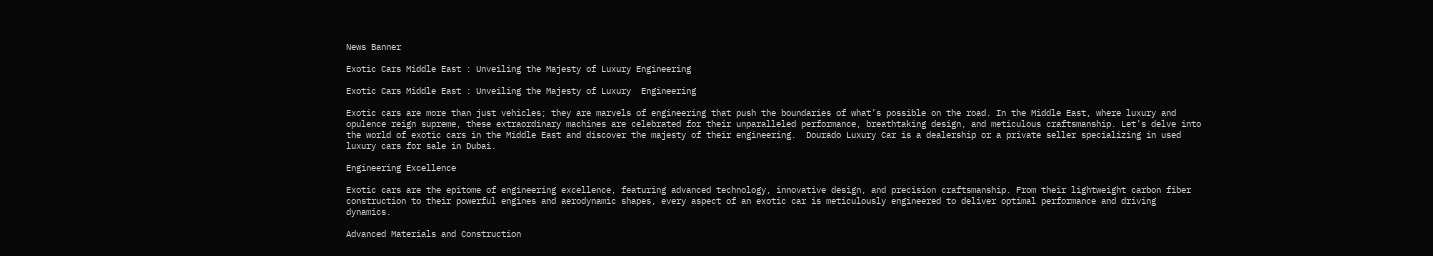News Banner

Exotic Cars Middle East : Unveiling the Majesty of Luxury Engineering

Exotic Cars Middle East : Unveiling the Majesty of Luxury  Engineering

Exotic cars are more than just vehicles; they are marvels of engineering that push the boundaries of what’s possible on the road. In the Middle East, where luxury and opulence reign supreme, these extraordinary machines are celebrated for their unparalleled performance, breathtaking design, and meticulous craftsmanship. Let’s delve into the world of exotic cars in the Middle East and discover the majesty of their engineering.  Dourado Luxury Car is a dealership or a private seller specializing in used luxury cars for sale in Dubai.

Engineering Excellence

Exotic cars are the epitome of engineering excellence, featuring advanced technology, innovative design, and precision craftsmanship. From their lightweight carbon fiber construction to their powerful engines and aerodynamic shapes, every aspect of an exotic car is meticulously engineered to deliver optimal performance and driving dynamics.

Advanced Materials and Construction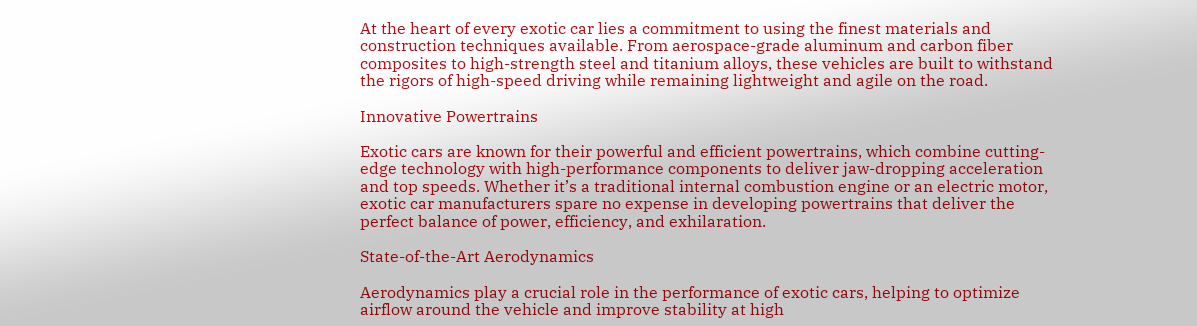At the heart of every exotic car lies a commitment to using the finest materials and construction techniques available. From aerospace-grade aluminum and carbon fiber composites to high-strength steel and titanium alloys, these vehicles are built to withstand the rigors of high-speed driving while remaining lightweight and agile on the road.

Innovative Powertrains

Exotic cars are known for their powerful and efficient powertrains, which combine cutting-edge technology with high-performance components to deliver jaw-dropping acceleration and top speeds. Whether it’s a traditional internal combustion engine or an electric motor, exotic car manufacturers spare no expense in developing powertrains that deliver the perfect balance of power, efficiency, and exhilaration.

State-of-the-Art Aerodynamics

Aerodynamics play a crucial role in the performance of exotic cars, helping to optimize airflow around the vehicle and improve stability at high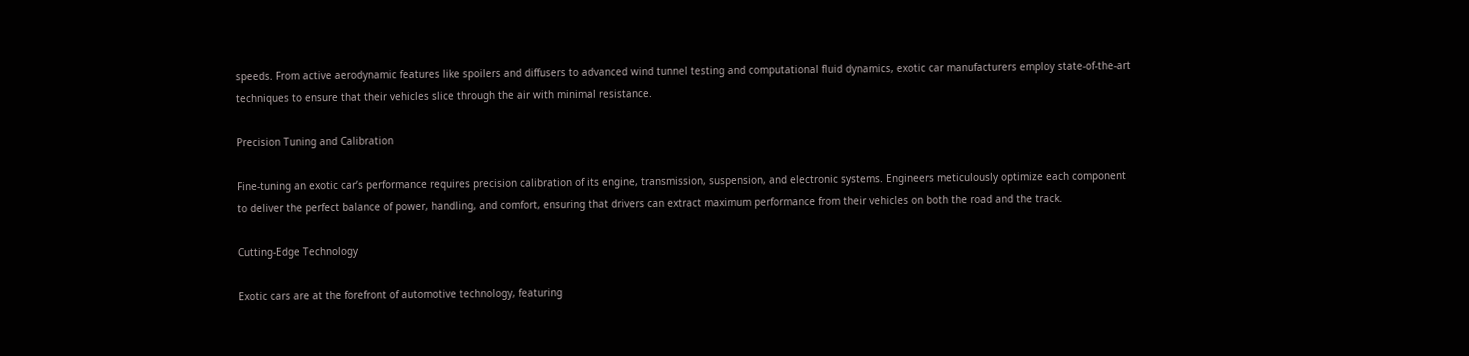speeds. From active aerodynamic features like spoilers and diffusers to advanced wind tunnel testing and computational fluid dynamics, exotic car manufacturers employ state-of-the-art techniques to ensure that their vehicles slice through the air with minimal resistance.

Precision Tuning and Calibration

Fine-tuning an exotic car’s performance requires precision calibration of its engine, transmission, suspension, and electronic systems. Engineers meticulously optimize each component to deliver the perfect balance of power, handling, and comfort, ensuring that drivers can extract maximum performance from their vehicles on both the road and the track.

Cutting-Edge Technology

Exotic cars are at the forefront of automotive technology, featuring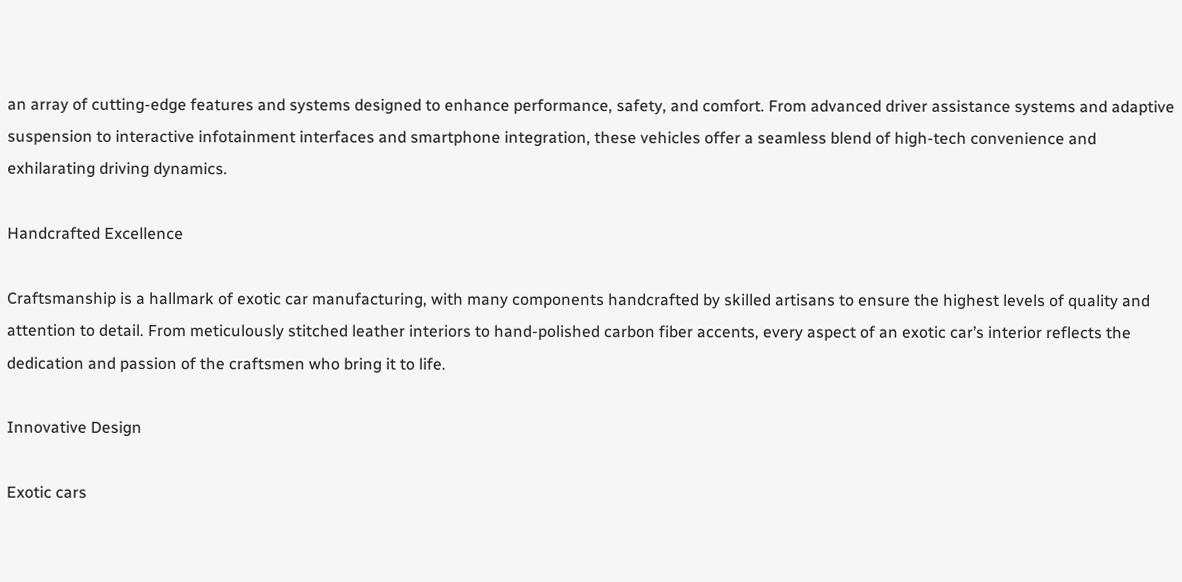an array of cutting-edge features and systems designed to enhance performance, safety, and comfort. From advanced driver assistance systems and adaptive suspension to interactive infotainment interfaces and smartphone integration, these vehicles offer a seamless blend of high-tech convenience and exhilarating driving dynamics.

Handcrafted Excellence

Craftsmanship is a hallmark of exotic car manufacturing, with many components handcrafted by skilled artisans to ensure the highest levels of quality and attention to detail. From meticulously stitched leather interiors to hand-polished carbon fiber accents, every aspect of an exotic car’s interior reflects the dedication and passion of the craftsmen who bring it to life.

Innovative Design

Exotic cars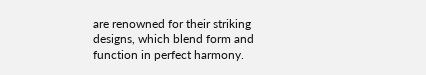are renowned for their striking designs, which blend form and function in perfect harmony.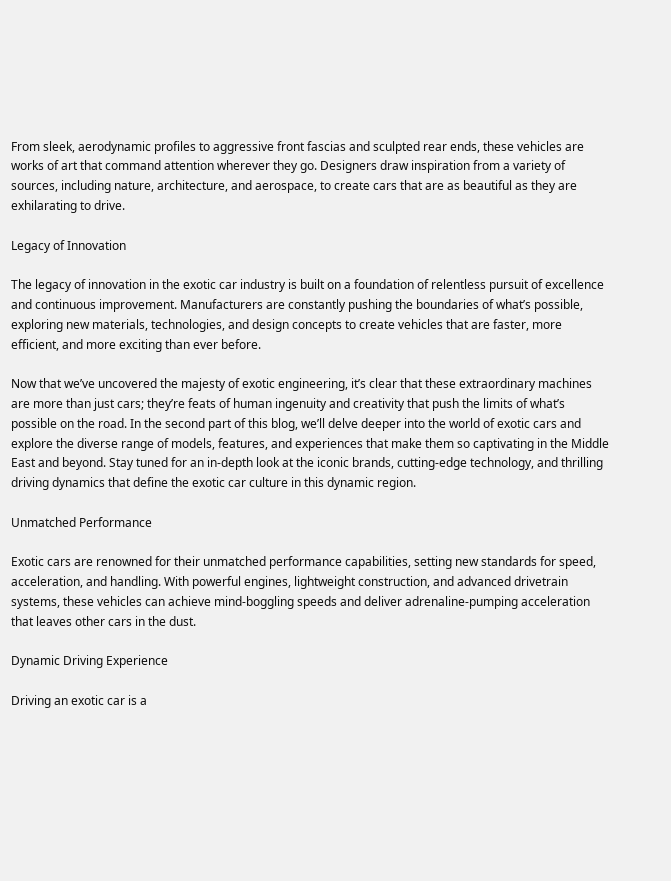From sleek, aerodynamic profiles to aggressive front fascias and sculpted rear ends, these vehicles are works of art that command attention wherever they go. Designers draw inspiration from a variety of sources, including nature, architecture, and aerospace, to create cars that are as beautiful as they are exhilarating to drive.

Legacy of Innovation

The legacy of innovation in the exotic car industry is built on a foundation of relentless pursuit of excellence and continuous improvement. Manufacturers are constantly pushing the boundaries of what’s possible, exploring new materials, technologies, and design concepts to create vehicles that are faster, more efficient, and more exciting than ever before.

Now that we’ve uncovered the majesty of exotic engineering, it’s clear that these extraordinary machines are more than just cars; they’re feats of human ingenuity and creativity that push the limits of what’s possible on the road. In the second part of this blog, we’ll delve deeper into the world of exotic cars and explore the diverse range of models, features, and experiences that make them so captivating in the Middle East and beyond. Stay tuned for an in-depth look at the iconic brands, cutting-edge technology, and thrilling driving dynamics that define the exotic car culture in this dynamic region.

Unmatched Performance

Exotic cars are renowned for their unmatched performance capabilities, setting new standards for speed, acceleration, and handling. With powerful engines, lightweight construction, and advanced drivetrain systems, these vehicles can achieve mind-boggling speeds and deliver adrenaline-pumping acceleration that leaves other cars in the dust.

Dynamic Driving Experience

Driving an exotic car is a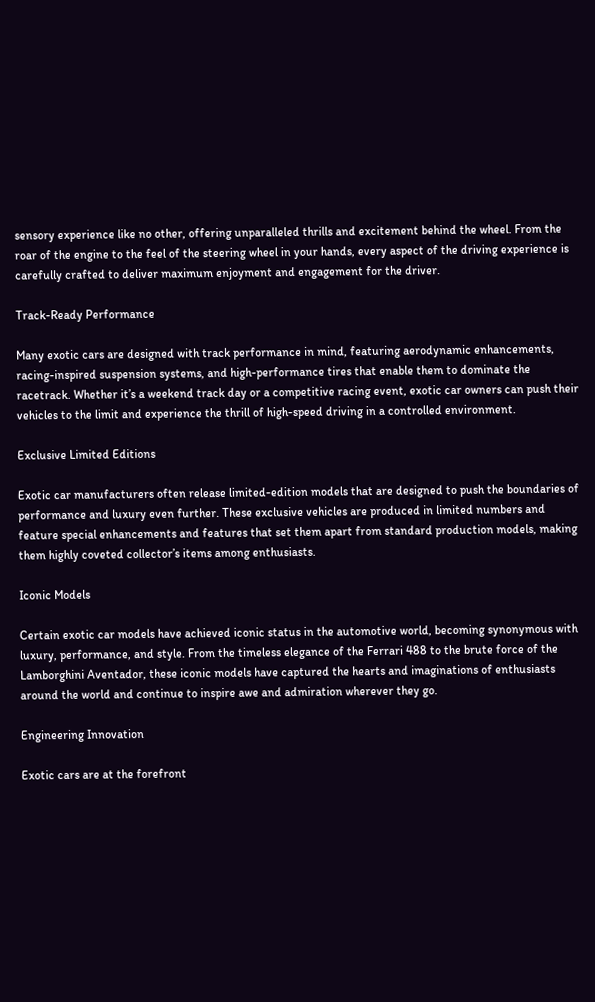sensory experience like no other, offering unparalleled thrills and excitement behind the wheel. From the roar of the engine to the feel of the steering wheel in your hands, every aspect of the driving experience is carefully crafted to deliver maximum enjoyment and engagement for the driver.

Track-Ready Performance

Many exotic cars are designed with track performance in mind, featuring aerodynamic enhancements, racing-inspired suspension systems, and high-performance tires that enable them to dominate the racetrack. Whether it’s a weekend track day or a competitive racing event, exotic car owners can push their vehicles to the limit and experience the thrill of high-speed driving in a controlled environment.

Exclusive Limited Editions

Exotic car manufacturers often release limited-edition models that are designed to push the boundaries of performance and luxury even further. These exclusive vehicles are produced in limited numbers and feature special enhancements and features that set them apart from standard production models, making them highly coveted collector’s items among enthusiasts.

Iconic Models

Certain exotic car models have achieved iconic status in the automotive world, becoming synonymous with luxury, performance, and style. From the timeless elegance of the Ferrari 488 to the brute force of the Lamborghini Aventador, these iconic models have captured the hearts and imaginations of enthusiasts around the world and continue to inspire awe and admiration wherever they go.

Engineering Innovation

Exotic cars are at the forefront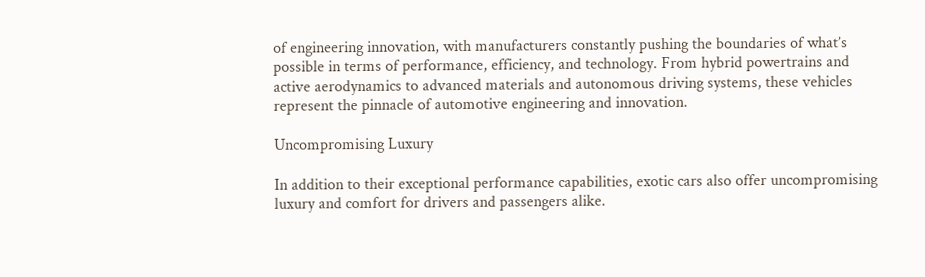of engineering innovation, with manufacturers constantly pushing the boundaries of what’s possible in terms of performance, efficiency, and technology. From hybrid powertrains and active aerodynamics to advanced materials and autonomous driving systems, these vehicles represent the pinnacle of automotive engineering and innovation.

Uncompromising Luxury

In addition to their exceptional performance capabilities, exotic cars also offer uncompromising luxury and comfort for drivers and passengers alike.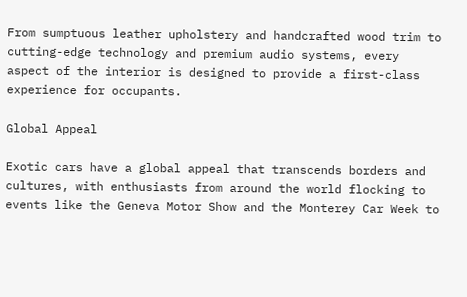From sumptuous leather upholstery and handcrafted wood trim to cutting-edge technology and premium audio systems, every aspect of the interior is designed to provide a first-class experience for occupants.

Global Appeal

Exotic cars have a global appeal that transcends borders and cultures, with enthusiasts from around the world flocking to events like the Geneva Motor Show and the Monterey Car Week to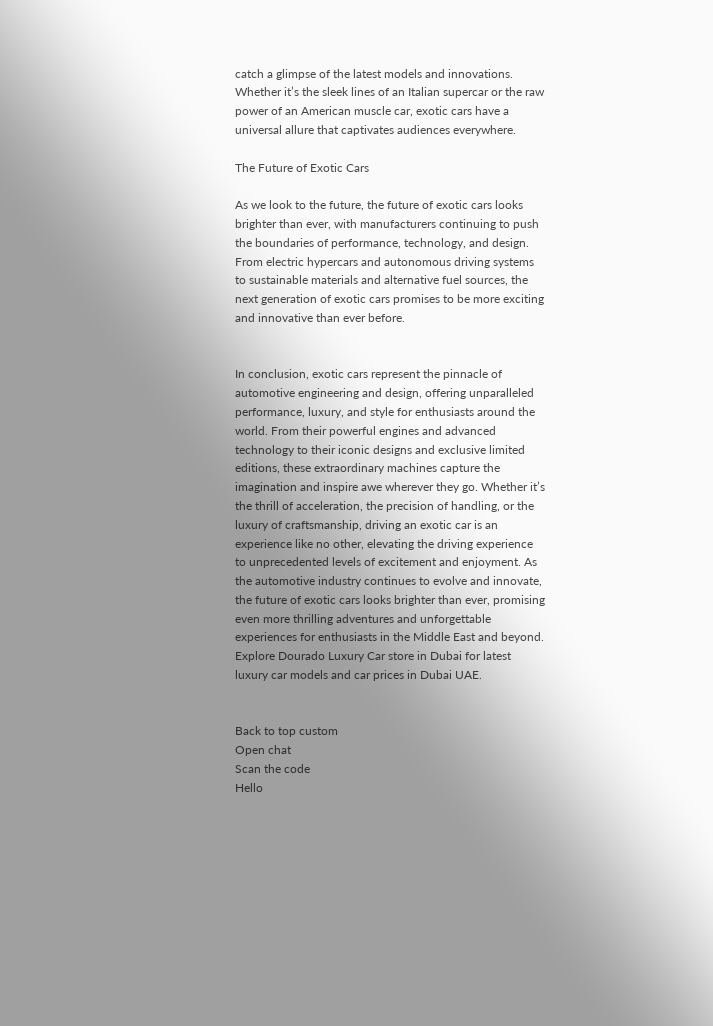catch a glimpse of the latest models and innovations. Whether it’s the sleek lines of an Italian supercar or the raw power of an American muscle car, exotic cars have a universal allure that captivates audiences everywhere.

The Future of Exotic Cars

As we look to the future, the future of exotic cars looks brighter than ever, with manufacturers continuing to push the boundaries of performance, technology, and design. From electric hypercars and autonomous driving systems to sustainable materials and alternative fuel sources, the next generation of exotic cars promises to be more exciting and innovative than ever before.


In conclusion, exotic cars represent the pinnacle of automotive engineering and design, offering unparalleled performance, luxury, and style for enthusiasts around the world. From their powerful engines and advanced technology to their iconic designs and exclusive limited editions, these extraordinary machines capture the imagination and inspire awe wherever they go. Whether it’s the thrill of acceleration, the precision of handling, or the luxury of craftsmanship, driving an exotic car is an experience like no other, elevating the driving experience to unprecedented levels of excitement and enjoyment. As the automotive industry continues to evolve and innovate, the future of exotic cars looks brighter than ever, promising even more thrilling adventures and unforgettable experiences for enthusiasts in the Middle East and beyond.  Explore Dourado Luxury Car store in Dubai for latest luxury car models and car prices in Dubai UAE.


Back to top custom
Open chat
Scan the code
Hello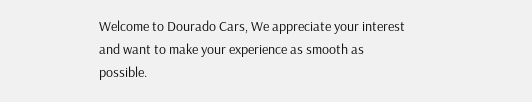Welcome to Dourado Cars, We appreciate your interest and want to make your experience as smooth as possible.